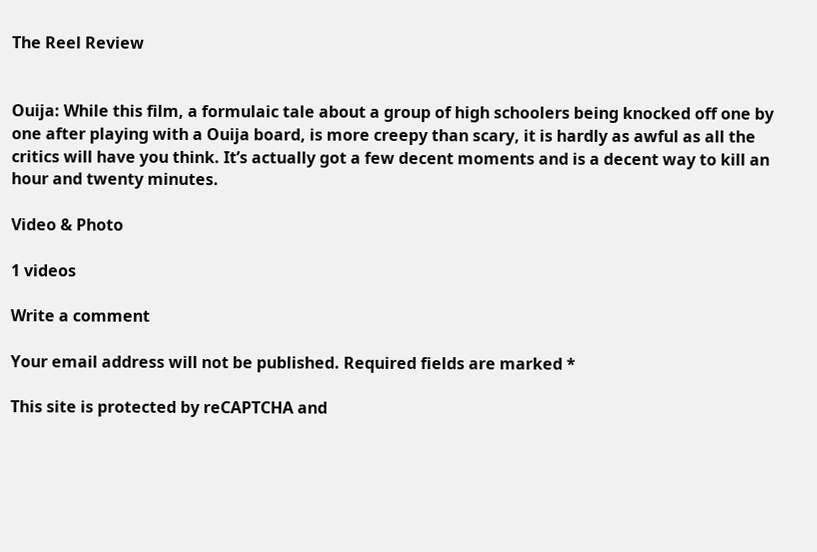The Reel Review


Ouija: While this film, a formulaic tale about a group of high schoolers being knocked off one by one after playing with a Ouija board, is more creepy than scary, it is hardly as awful as all the critics will have you think. It’s actually got a few decent moments and is a decent way to kill an hour and twenty minutes.

Video & Photo

1 videos

Write a comment

Your email address will not be published. Required fields are marked *

This site is protected by reCAPTCHA and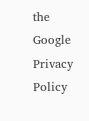the Google Privacy Policy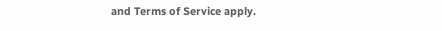and Terms of Service apply.